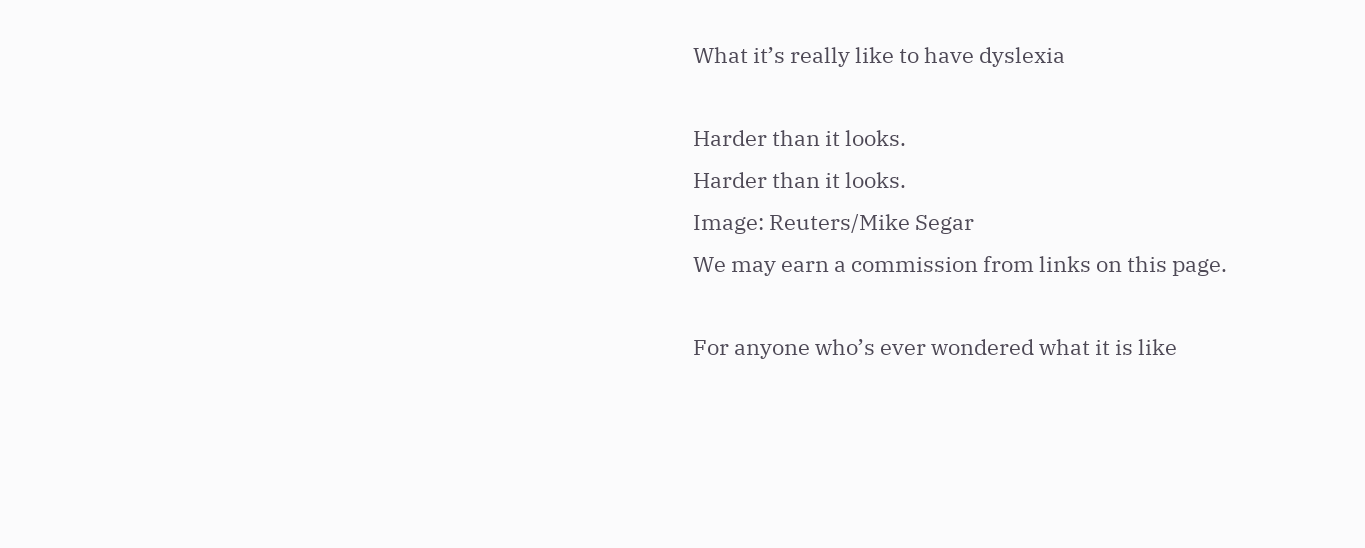What it’s really like to have dyslexia

Harder than it looks.
Harder than it looks.
Image: Reuters/Mike Segar
We may earn a commission from links on this page.

For anyone who’s ever wondered what it is like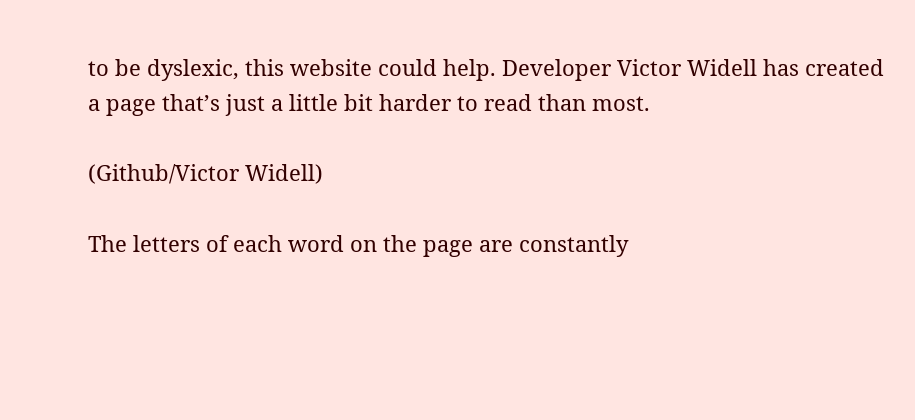to be dyslexic, this website could help. Developer Victor Widell has created a page that’s just a little bit harder to read than most.

(Github/Victor Widell)

The letters of each word on the page are constantly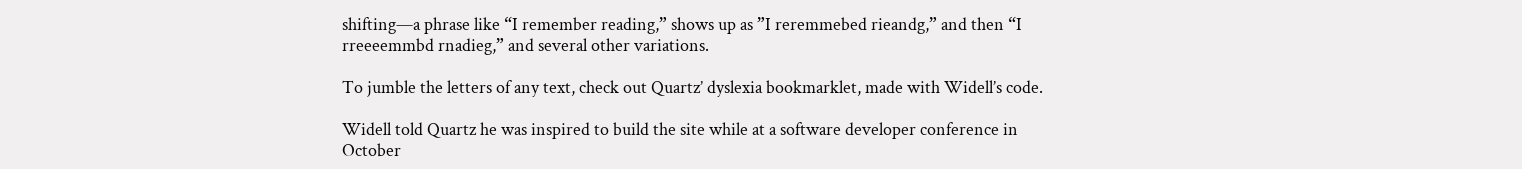shifting—a phrase like “I remember reading,” shows up as ”I reremmebed rieandg,” and then “I rreeeemmbd rnadieg,” and several other variations.

To jumble the letters of any text, check out Quartz’ dyslexia bookmarklet, made with Widell’s code.

Widell told Quartz he was inspired to build the site while at a software developer conference in October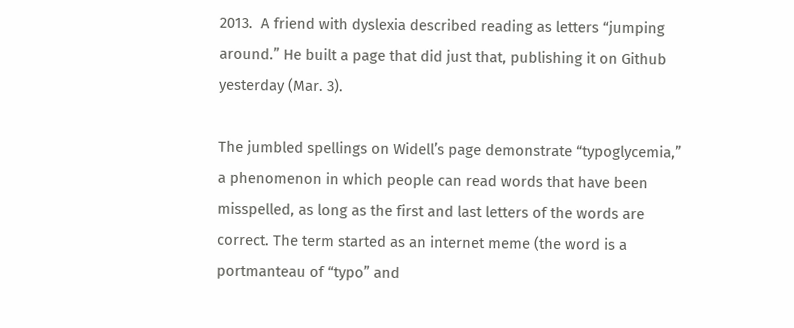2013.  A friend with dyslexia described reading as letters “jumping around.” He built a page that did just that, publishing it on Github yesterday (Mar. 3).

The jumbled spellings on Widell’s page demonstrate “typoglycemia,” a phenomenon in which people can read words that have been misspelled, as long as the first and last letters of the words are correct. The term started as an internet meme (the word is a portmanteau of “typo” and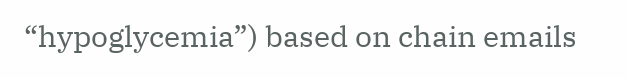“hypoglycemia”) based on chain emails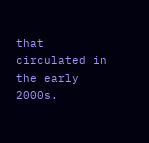that circulated in the early 2000s.